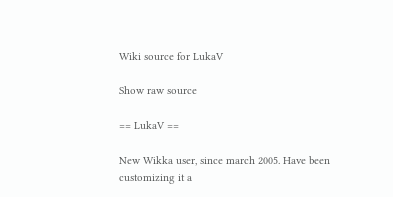Wiki source for LukaV

Show raw source

== LukaV ==

New Wikka user, since march 2005. Have been customizing it a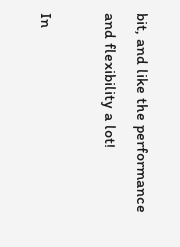bit, and like the performance and flexibility a lot!

In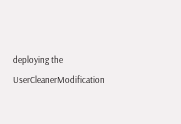deploying the UserCleanerModification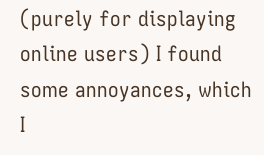(purely for displaying online users) I found some annoyances, which I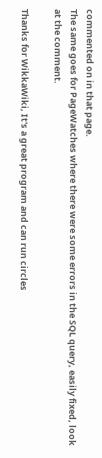commented on in that page.
The same goes for PageWatches where there were some errors in the SQL query, easily fixed, look at the comment.

Thanks for WikkaWiki, It's a great program and can run circles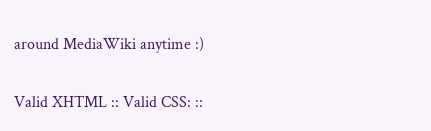around MediaWiki anytime :)

Valid XHTML :: Valid CSS: ::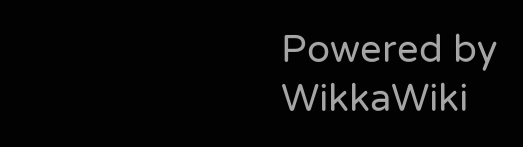Powered by WikkaWiki